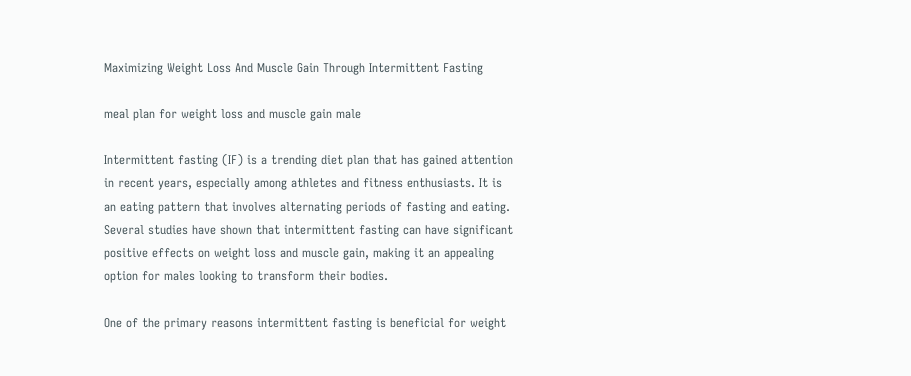Maximizing Weight Loss And Muscle Gain Through Intermittent Fasting

meal plan for weight loss and muscle gain male

Intermittent fasting (IF) is a trending diet plan that has gained attention in recent years, especially among athletes and fitness enthusiasts. It is an eating pattern that involves alternating periods of fasting and eating. Several studies have shown that intermittent fasting can have significant positive effects on weight loss and muscle gain, making it an appealing option for males looking to transform their bodies.

One of the primary reasons intermittent fasting is beneficial for weight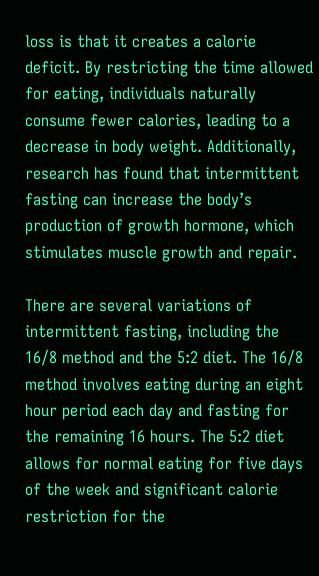loss is that it creates a calorie deficit. By restricting the time allowed for eating, individuals naturally consume fewer calories, leading to a decrease in body weight. Additionally, research has found that intermittent fasting can increase the body’s production of growth hormone, which stimulates muscle growth and repair.

There are several variations of intermittent fasting, including the 16/8 method and the 5:2 diet. The 16/8 method involves eating during an eight hour period each day and fasting for the remaining 16 hours. The 5:2 diet allows for normal eating for five days of the week and significant calorie restriction for the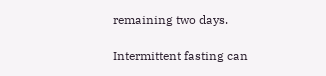remaining two days.

Intermittent fasting can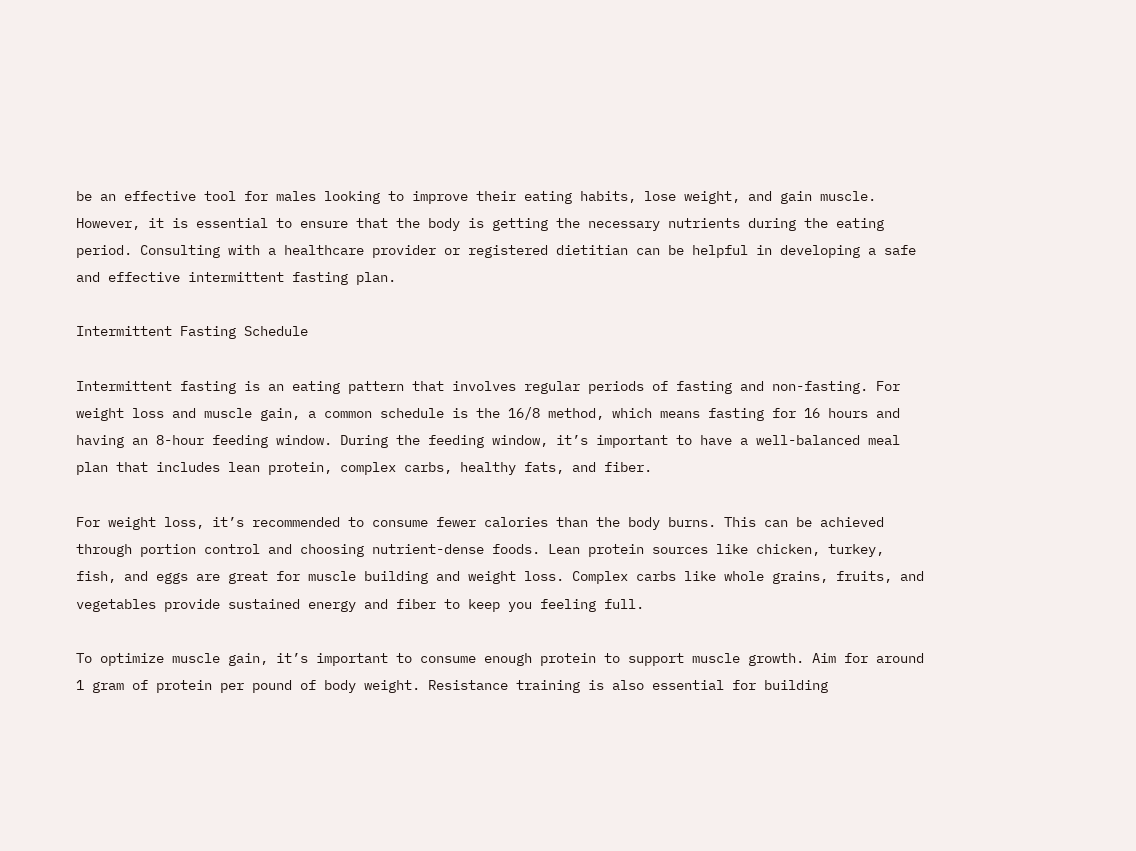be an effective tool for males looking to improve their eating habits, lose weight, and gain muscle. However, it is essential to ensure that the body is getting the necessary nutrients during the eating period. Consulting with a healthcare provider or registered dietitian can be helpful in developing a safe and effective intermittent fasting plan.

Intermittent Fasting Schedule

Intermittent fasting is an eating pattern that involves regular periods of fasting and non-fasting. For weight loss and muscle gain, a common schedule is the 16/8 method, which means fasting for 16 hours and having an 8-hour feeding window. During the feeding window, it’s important to have a well-balanced meal plan that includes lean protein, complex carbs, healthy fats, and fiber.

For weight loss, it’s recommended to consume fewer calories than the body burns. This can be achieved through portion control and choosing nutrient-dense foods. Lean protein sources like chicken, turkey, fish, and eggs are great for muscle building and weight loss. Complex carbs like whole grains, fruits, and vegetables provide sustained energy and fiber to keep you feeling full.

To optimize muscle gain, it’s important to consume enough protein to support muscle growth. Aim for around 1 gram of protein per pound of body weight. Resistance training is also essential for building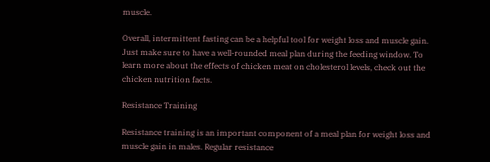muscle.

Overall, intermittent fasting can be a helpful tool for weight loss and muscle gain. Just make sure to have a well-rounded meal plan during the feeding window. To learn more about the effects of chicken meat on cholesterol levels, check out the chicken nutrition facts.

Resistance Training

Resistance training is an important component of a meal plan for weight loss and muscle gain in males. Regular resistance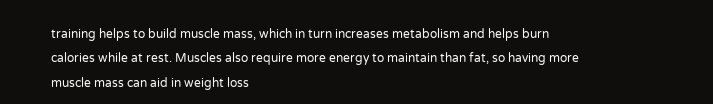training helps to build muscle mass, which in turn increases metabolism and helps burn calories while at rest. Muscles also require more energy to maintain than fat, so having more muscle mass can aid in weight loss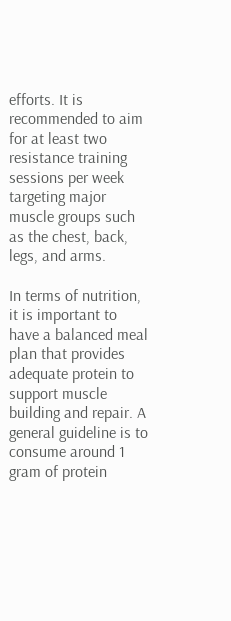efforts. It is recommended to aim for at least two resistance training sessions per week targeting major muscle groups such as the chest, back, legs, and arms.

In terms of nutrition, it is important to have a balanced meal plan that provides adequate protein to support muscle building and repair. A general guideline is to consume around 1 gram of protein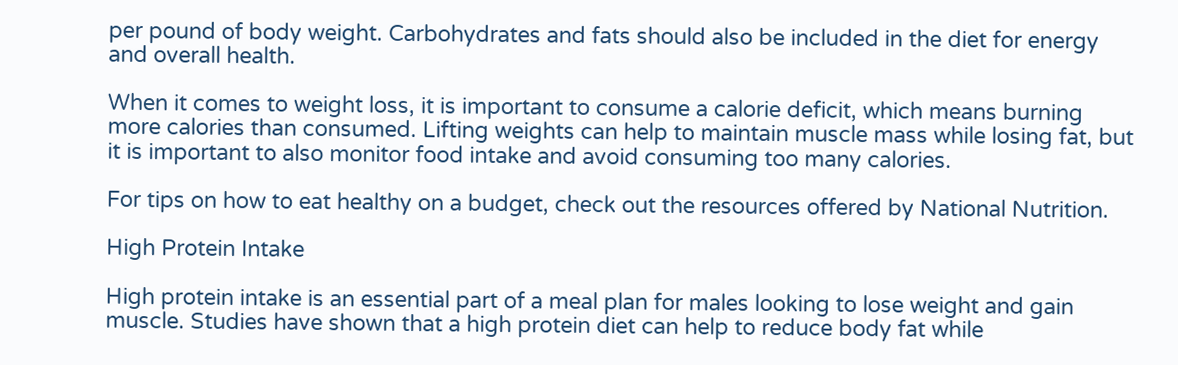per pound of body weight. Carbohydrates and fats should also be included in the diet for energy and overall health.

When it comes to weight loss, it is important to consume a calorie deficit, which means burning more calories than consumed. Lifting weights can help to maintain muscle mass while losing fat, but it is important to also monitor food intake and avoid consuming too many calories.

For tips on how to eat healthy on a budget, check out the resources offered by National Nutrition.

High Protein Intake

High protein intake is an essential part of a meal plan for males looking to lose weight and gain muscle. Studies have shown that a high protein diet can help to reduce body fat while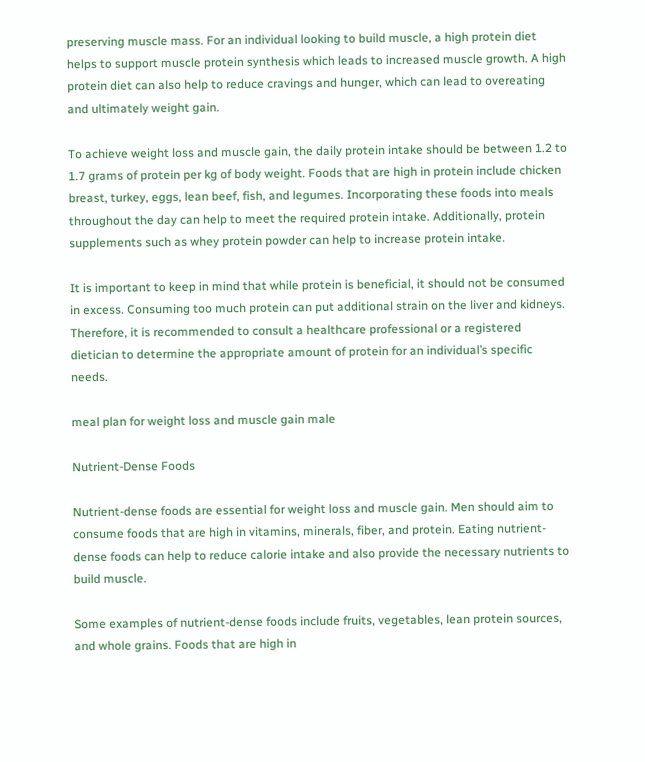preserving muscle mass. For an individual looking to build muscle, a high protein diet helps to support muscle protein synthesis which leads to increased muscle growth. A high protein diet can also help to reduce cravings and hunger, which can lead to overeating and ultimately weight gain.

To achieve weight loss and muscle gain, the daily protein intake should be between 1.2 to 1.7 grams of protein per kg of body weight. Foods that are high in protein include chicken breast, turkey, eggs, lean beef, fish, and legumes. Incorporating these foods into meals throughout the day can help to meet the required protein intake. Additionally, protein supplements such as whey protein powder can help to increase protein intake.

It is important to keep in mind that while protein is beneficial, it should not be consumed in excess. Consuming too much protein can put additional strain on the liver and kidneys. Therefore, it is recommended to consult a healthcare professional or a registered dietician to determine the appropriate amount of protein for an individual’s specific needs.

meal plan for weight loss and muscle gain male

Nutrient-Dense Foods

Nutrient-dense foods are essential for weight loss and muscle gain. Men should aim to consume foods that are high in vitamins, minerals, fiber, and protein. Eating nutrient-dense foods can help to reduce calorie intake and also provide the necessary nutrients to build muscle.

Some examples of nutrient-dense foods include fruits, vegetables, lean protein sources, and whole grains. Foods that are high in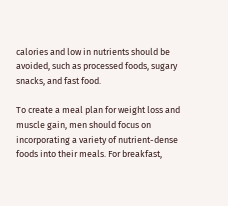calories and low in nutrients should be avoided, such as processed foods, sugary snacks, and fast food.

To create a meal plan for weight loss and muscle gain, men should focus on incorporating a variety of nutrient-dense foods into their meals. For breakfast,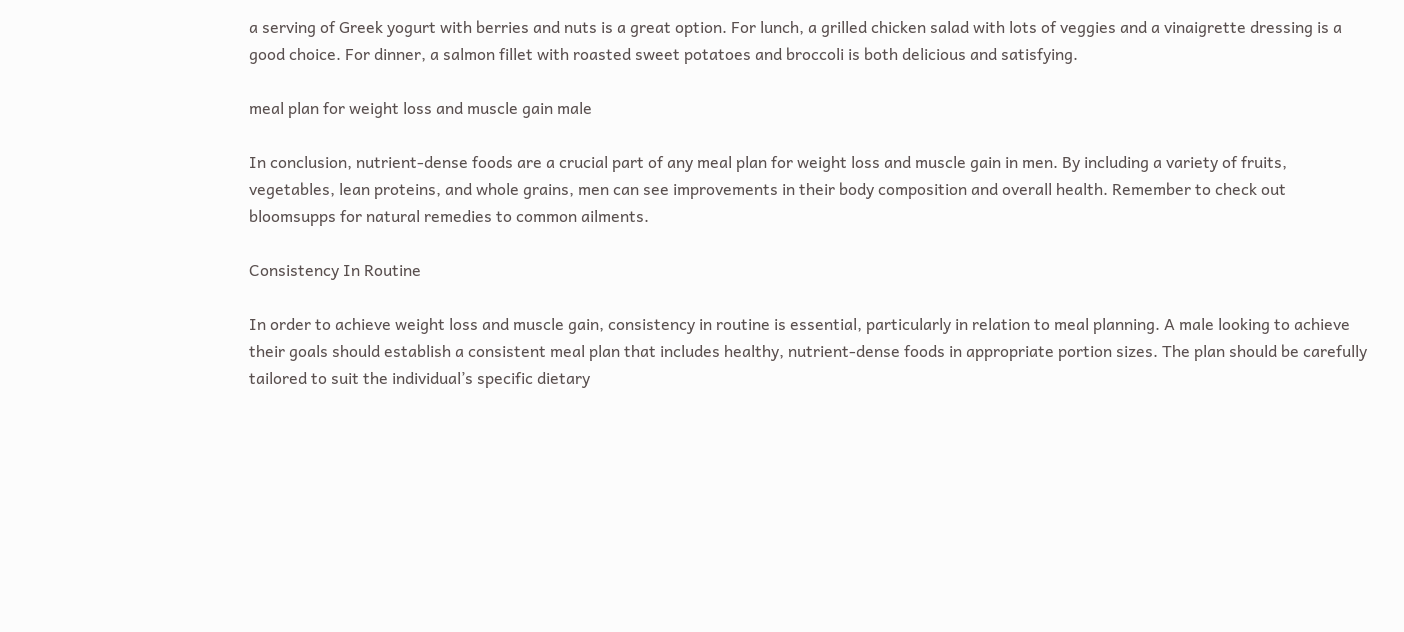a serving of Greek yogurt with berries and nuts is a great option. For lunch, a grilled chicken salad with lots of veggies and a vinaigrette dressing is a good choice. For dinner, a salmon fillet with roasted sweet potatoes and broccoli is both delicious and satisfying.

meal plan for weight loss and muscle gain male

In conclusion, nutrient-dense foods are a crucial part of any meal plan for weight loss and muscle gain in men. By including a variety of fruits, vegetables, lean proteins, and whole grains, men can see improvements in their body composition and overall health. Remember to check out bloomsupps for natural remedies to common ailments.

Consistency In Routine

In order to achieve weight loss and muscle gain, consistency in routine is essential, particularly in relation to meal planning. A male looking to achieve their goals should establish a consistent meal plan that includes healthy, nutrient-dense foods in appropriate portion sizes. The plan should be carefully tailored to suit the individual’s specific dietary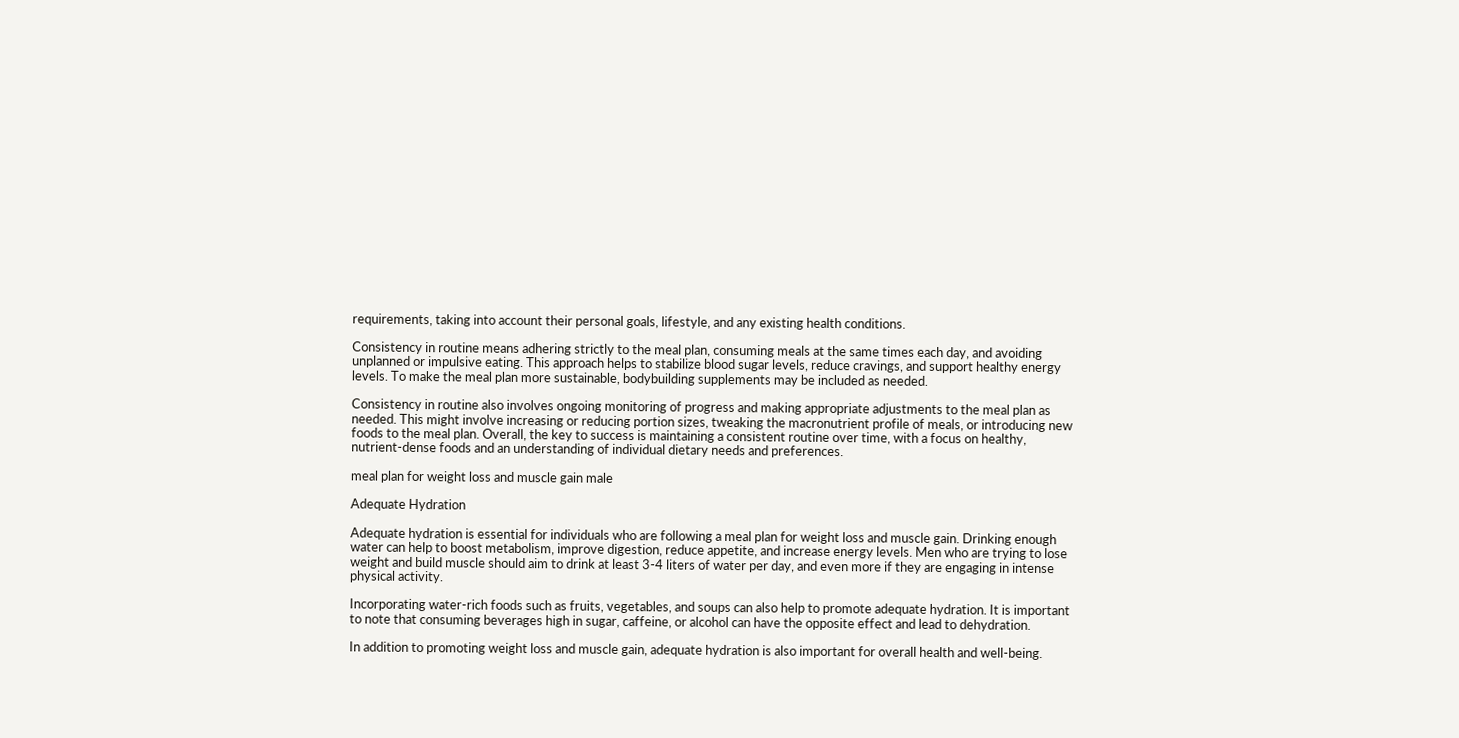requirements, taking into account their personal goals, lifestyle, and any existing health conditions.

Consistency in routine means adhering strictly to the meal plan, consuming meals at the same times each day, and avoiding unplanned or impulsive eating. This approach helps to stabilize blood sugar levels, reduce cravings, and support healthy energy levels. To make the meal plan more sustainable, bodybuilding supplements may be included as needed.

Consistency in routine also involves ongoing monitoring of progress and making appropriate adjustments to the meal plan as needed. This might involve increasing or reducing portion sizes, tweaking the macronutrient profile of meals, or introducing new foods to the meal plan. Overall, the key to success is maintaining a consistent routine over time, with a focus on healthy, nutrient-dense foods and an understanding of individual dietary needs and preferences.

meal plan for weight loss and muscle gain male

Adequate Hydration

Adequate hydration is essential for individuals who are following a meal plan for weight loss and muscle gain. Drinking enough water can help to boost metabolism, improve digestion, reduce appetite, and increase energy levels. Men who are trying to lose weight and build muscle should aim to drink at least 3-4 liters of water per day, and even more if they are engaging in intense physical activity.

Incorporating water-rich foods such as fruits, vegetables, and soups can also help to promote adequate hydration. It is important to note that consuming beverages high in sugar, caffeine, or alcohol can have the opposite effect and lead to dehydration.

In addition to promoting weight loss and muscle gain, adequate hydration is also important for overall health and well-being.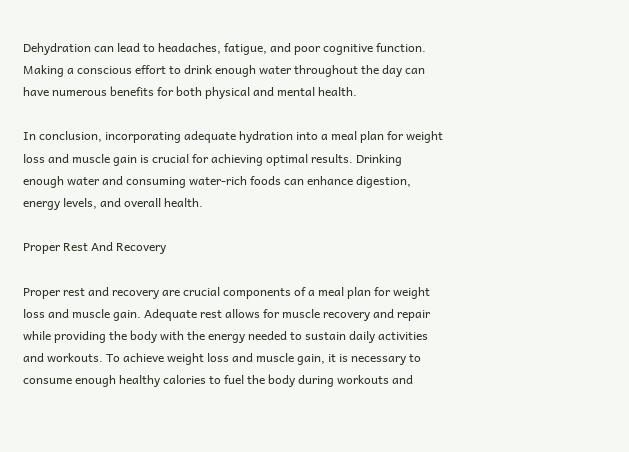Dehydration can lead to headaches, fatigue, and poor cognitive function. Making a conscious effort to drink enough water throughout the day can have numerous benefits for both physical and mental health.

In conclusion, incorporating adequate hydration into a meal plan for weight loss and muscle gain is crucial for achieving optimal results. Drinking enough water and consuming water-rich foods can enhance digestion, energy levels, and overall health.

Proper Rest And Recovery

Proper rest and recovery are crucial components of a meal plan for weight loss and muscle gain. Adequate rest allows for muscle recovery and repair while providing the body with the energy needed to sustain daily activities and workouts. To achieve weight loss and muscle gain, it is necessary to consume enough healthy calories to fuel the body during workouts and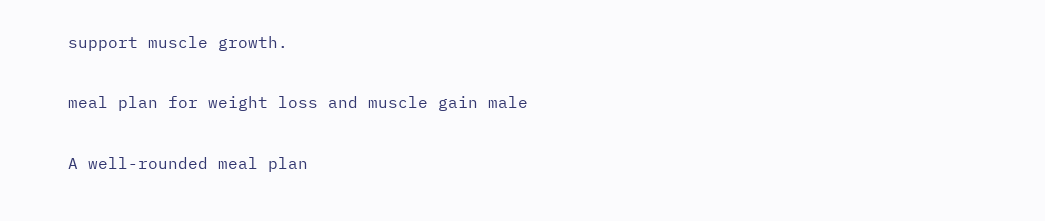support muscle growth.

meal plan for weight loss and muscle gain male

A well-rounded meal plan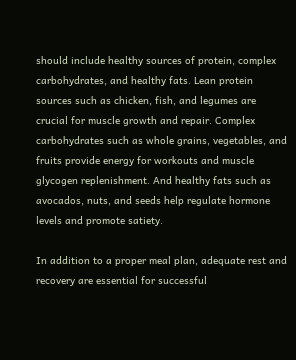should include healthy sources of protein, complex carbohydrates, and healthy fats. Lean protein sources such as chicken, fish, and legumes are crucial for muscle growth and repair. Complex carbohydrates such as whole grains, vegetables, and fruits provide energy for workouts and muscle glycogen replenishment. And healthy fats such as avocados, nuts, and seeds help regulate hormone levels and promote satiety.

In addition to a proper meal plan, adequate rest and recovery are essential for successful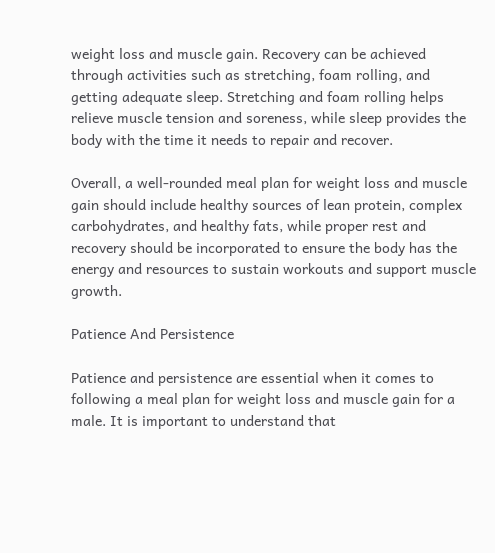weight loss and muscle gain. Recovery can be achieved through activities such as stretching, foam rolling, and getting adequate sleep. Stretching and foam rolling helps relieve muscle tension and soreness, while sleep provides the body with the time it needs to repair and recover.

Overall, a well-rounded meal plan for weight loss and muscle gain should include healthy sources of lean protein, complex carbohydrates, and healthy fats, while proper rest and recovery should be incorporated to ensure the body has the energy and resources to sustain workouts and support muscle growth.

Patience And Persistence

Patience and persistence are essential when it comes to following a meal plan for weight loss and muscle gain for a male. It is important to understand that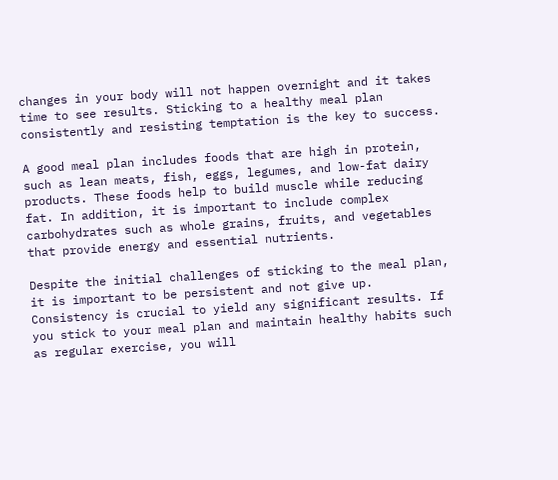changes in your body will not happen overnight and it takes time to see results. Sticking to a healthy meal plan consistently and resisting temptation is the key to success.

A good meal plan includes foods that are high in protein, such as lean meats, fish, eggs, legumes, and low-fat dairy products. These foods help to build muscle while reducing fat. In addition, it is important to include complex carbohydrates such as whole grains, fruits, and vegetables that provide energy and essential nutrients.

Despite the initial challenges of sticking to the meal plan, it is important to be persistent and not give up. Consistency is crucial to yield any significant results. If you stick to your meal plan and maintain healthy habits such as regular exercise, you will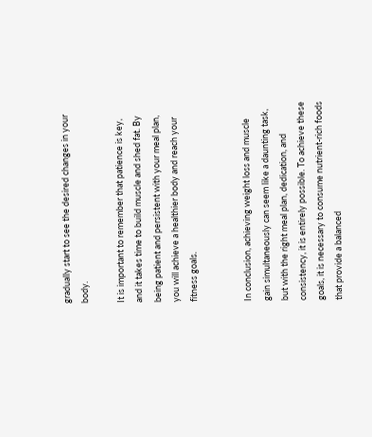gradually start to see the desired changes in your body.

It is important to remember that patience is key, and it takes time to build muscle and shed fat. By being patient and persistent with your meal plan, you will achieve a healthier body and reach your fitness goals.


In conclusion, achieving weight loss and muscle gain simultaneously can seem like a daunting task, but with the right meal plan, dedication, and consistency, it is entirely possible. To achieve these goals, it is necessary to consume nutrient-rich foods that provide a balanced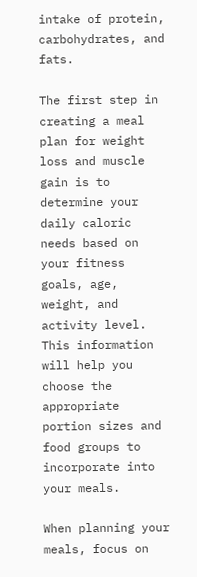intake of protein, carbohydrates, and fats.

The first step in creating a meal plan for weight loss and muscle gain is to determine your daily caloric needs based on your fitness goals, age, weight, and activity level. This information will help you choose the appropriate portion sizes and food groups to incorporate into your meals.

When planning your meals, focus on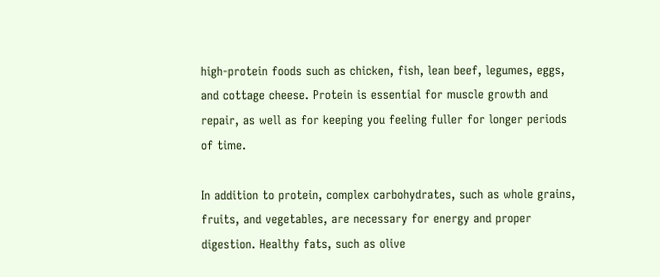high-protein foods such as chicken, fish, lean beef, legumes, eggs, and cottage cheese. Protein is essential for muscle growth and repair, as well as for keeping you feeling fuller for longer periods of time.

In addition to protein, complex carbohydrates, such as whole grains, fruits, and vegetables, are necessary for energy and proper digestion. Healthy fats, such as olive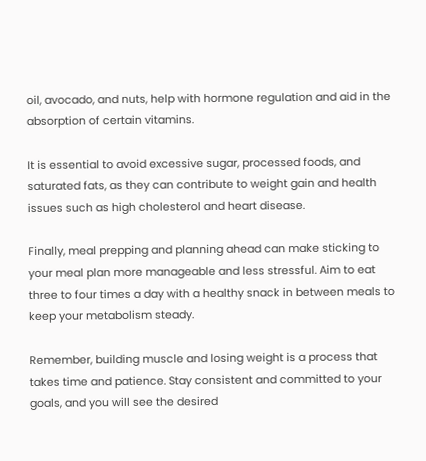oil, avocado, and nuts, help with hormone regulation and aid in the absorption of certain vitamins.

It is essential to avoid excessive sugar, processed foods, and saturated fats, as they can contribute to weight gain and health issues such as high cholesterol and heart disease.

Finally, meal prepping and planning ahead can make sticking to your meal plan more manageable and less stressful. Aim to eat three to four times a day with a healthy snack in between meals to keep your metabolism steady.

Remember, building muscle and losing weight is a process that takes time and patience. Stay consistent and committed to your goals, and you will see the desired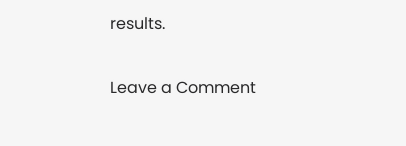results.

Leave a Comment